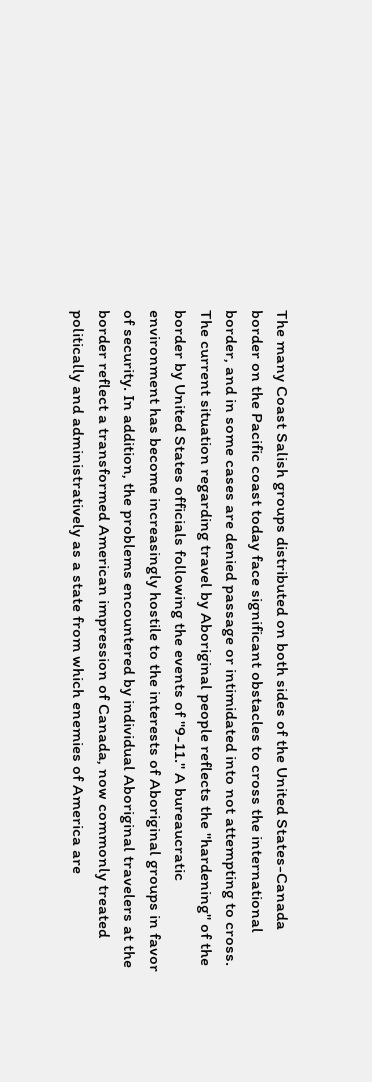The many Coast Salish groups distributed on both sides of the United States-Canada border on the Pacific coast today face significant obstacles to cross the international border, and in some cases are denied passage or intimidated into not attempting to cross. The current situation regarding travel by Aboriginal people reflects the "hardening" of the border by United States officials following the events of "9-11." A bureaucratic environment has become increasingly hostile to the interests of Aboriginal groups in favor of security. In addition, the problems encountered by individual Aboriginal travelers at the border reflect a transformed American impression of Canada, now commonly treated politically and administratively as a state from which enemies of America are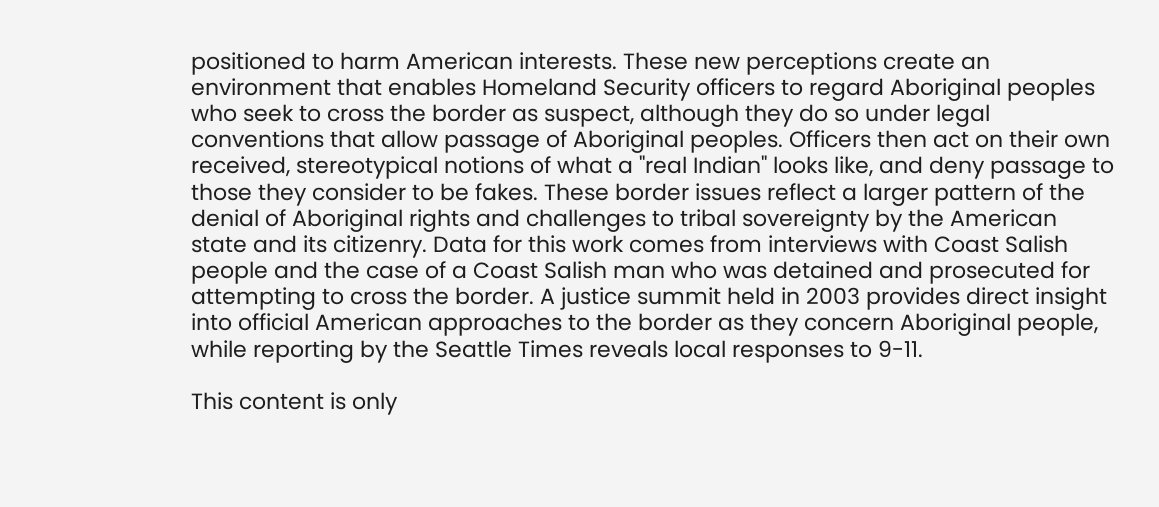positioned to harm American interests. These new perceptions create an environment that enables Homeland Security officers to regard Aboriginal peoples who seek to cross the border as suspect, although they do so under legal conventions that allow passage of Aboriginal peoples. Officers then act on their own received, stereotypical notions of what a "real Indian" looks like, and deny passage to those they consider to be fakes. These border issues reflect a larger pattern of the denial of Aboriginal rights and challenges to tribal sovereignty by the American state and its citizenry. Data for this work comes from interviews with Coast Salish people and the case of a Coast Salish man who was detained and prosecuted for attempting to cross the border. A justice summit held in 2003 provides direct insight into official American approaches to the border as they concern Aboriginal people, while reporting by the Seattle Times reveals local responses to 9-11.

This content is only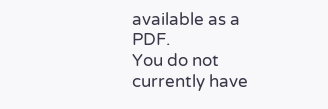available as a PDF.
You do not currently have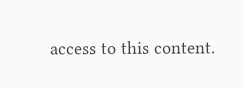access to this content.